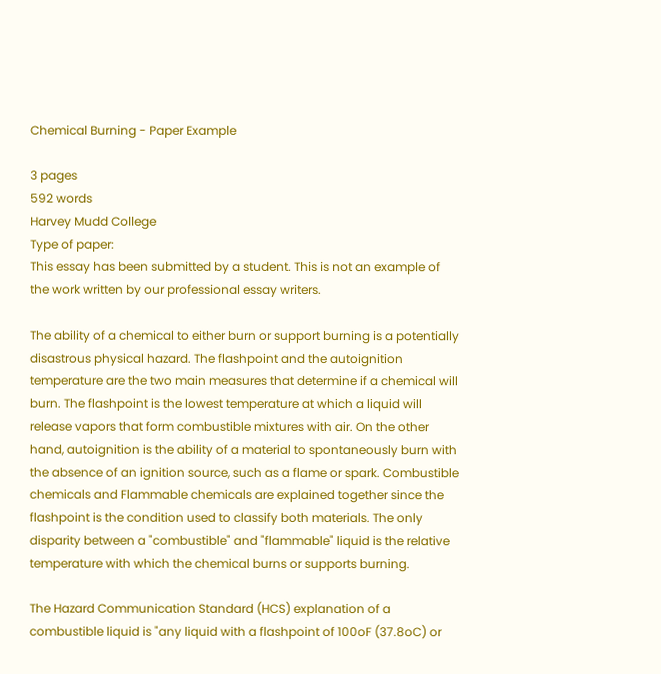Chemical Burning - Paper Example

3 pages
592 words
Harvey Mudd College
Type of paper:
This essay has been submitted by a student. This is not an example of the work written by our professional essay writers.

The ability of a chemical to either burn or support burning is a potentially disastrous physical hazard. The flashpoint and the autoignition temperature are the two main measures that determine if a chemical will burn. The flashpoint is the lowest temperature at which a liquid will release vapors that form combustible mixtures with air. On the other hand, autoignition is the ability of a material to spontaneously burn with the absence of an ignition source, such as a flame or spark. Combustible chemicals and Flammable chemicals are explained together since the flashpoint is the condition used to classify both materials. The only disparity between a "combustible" and "flammable" liquid is the relative temperature with which the chemical burns or supports burning.

The Hazard Communication Standard (HCS) explanation of a combustible liquid is "any liquid with a flashpoint of 100oF (37.8oC) or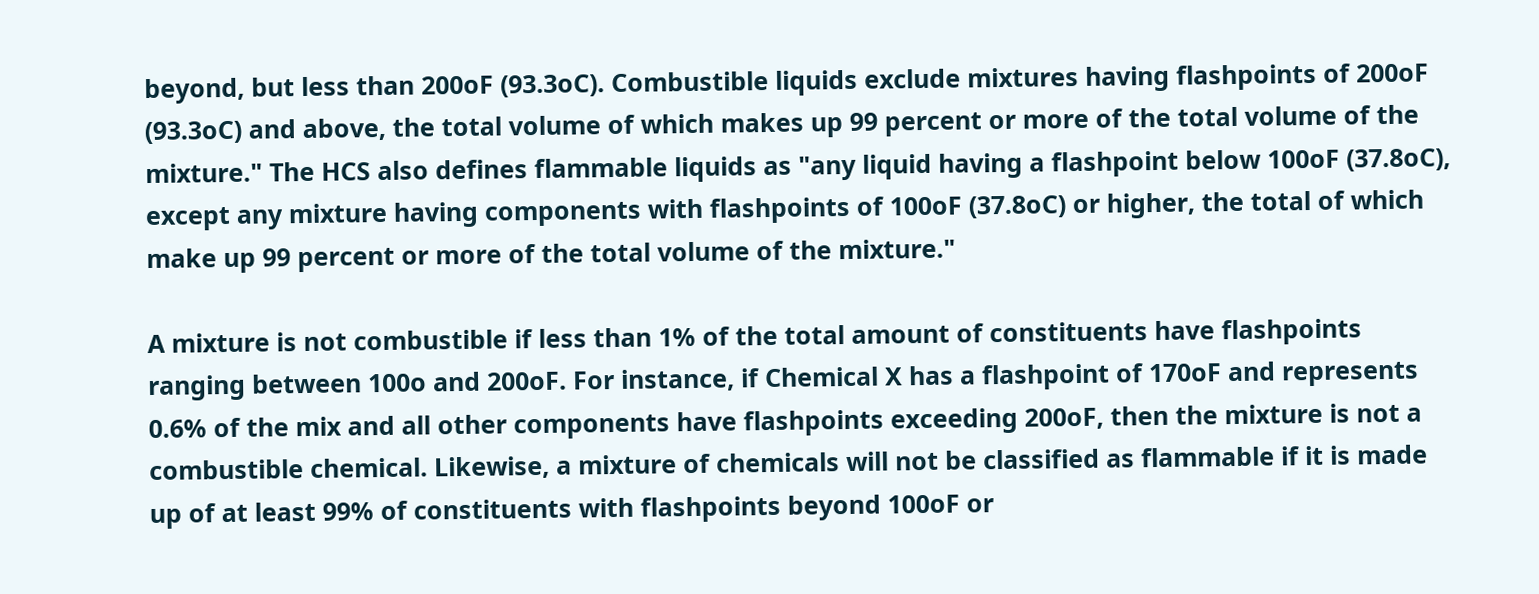beyond, but less than 200oF (93.3oC). Combustible liquids exclude mixtures having flashpoints of 200oF (93.3oC) and above, the total volume of which makes up 99 percent or more of the total volume of the mixture." The HCS also defines flammable liquids as "any liquid having a flashpoint below 100oF (37.8oC), except any mixture having components with flashpoints of 100oF (37.8oC) or higher, the total of which make up 99 percent or more of the total volume of the mixture."

A mixture is not combustible if less than 1% of the total amount of constituents have flashpoints ranging between 100o and 200oF. For instance, if Chemical X has a flashpoint of 170oF and represents 0.6% of the mix and all other components have flashpoints exceeding 200oF, then the mixture is not a combustible chemical. Likewise, a mixture of chemicals will not be classified as flammable if it is made up of at least 99% of constituents with flashpoints beyond 100oF or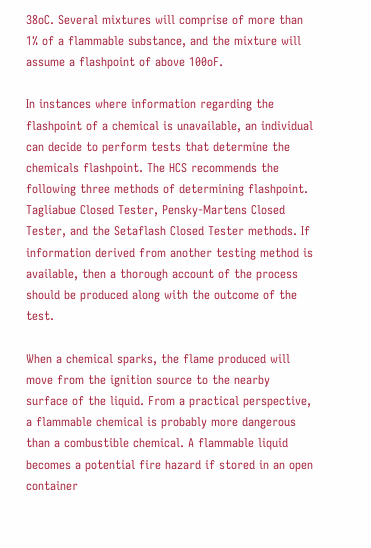38oC. Several mixtures will comprise of more than 1% of a flammable substance, and the mixture will assume a flashpoint of above 100oF.

In instances where information regarding the flashpoint of a chemical is unavailable, an individual can decide to perform tests that determine the chemicals flashpoint. The HCS recommends the following three methods of determining flashpoint. Tagliabue Closed Tester, Pensky-Martens Closed Tester, and the Setaflash Closed Tester methods. If information derived from another testing method is available, then a thorough account of the process should be produced along with the outcome of the test.

When a chemical sparks, the flame produced will move from the ignition source to the nearby surface of the liquid. From a practical perspective, a flammable chemical is probably more dangerous than a combustible chemical. A flammable liquid becomes a potential fire hazard if stored in an open container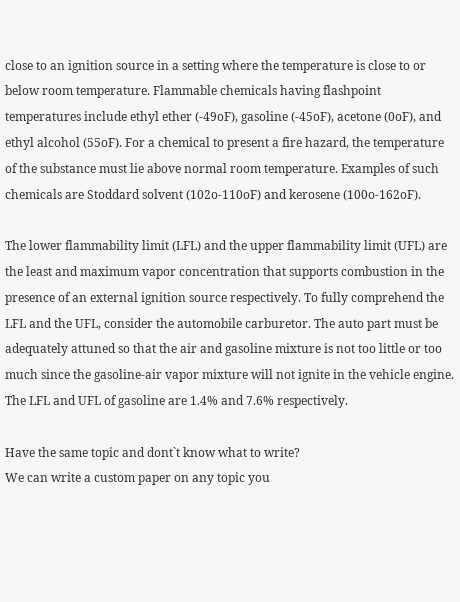close to an ignition source in a setting where the temperature is close to or below room temperature. Flammable chemicals having flashpoint temperatures include ethyl ether (-49oF), gasoline (-45oF), acetone (0oF), and ethyl alcohol (55oF). For a chemical to present a fire hazard, the temperature of the substance must lie above normal room temperature. Examples of such chemicals are Stoddard solvent (102o-110oF) and kerosene (100o-162oF).

The lower flammability limit (LFL) and the upper flammability limit (UFL) are the least and maximum vapor concentration that supports combustion in the presence of an external ignition source respectively. To fully comprehend the LFL and the UFL, consider the automobile carburetor. The auto part must be adequately attuned so that the air and gasoline mixture is not too little or too much since the gasoline-air vapor mixture will not ignite in the vehicle engine. The LFL and UFL of gasoline are 1.4% and 7.6% respectively.

Have the same topic and dont`t know what to write?
We can write a custom paper on any topic you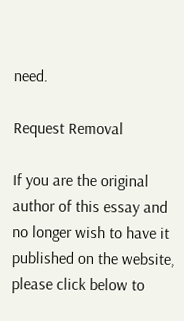need.

Request Removal

If you are the original author of this essay and no longer wish to have it published on the website, please click below to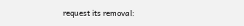request its removal: